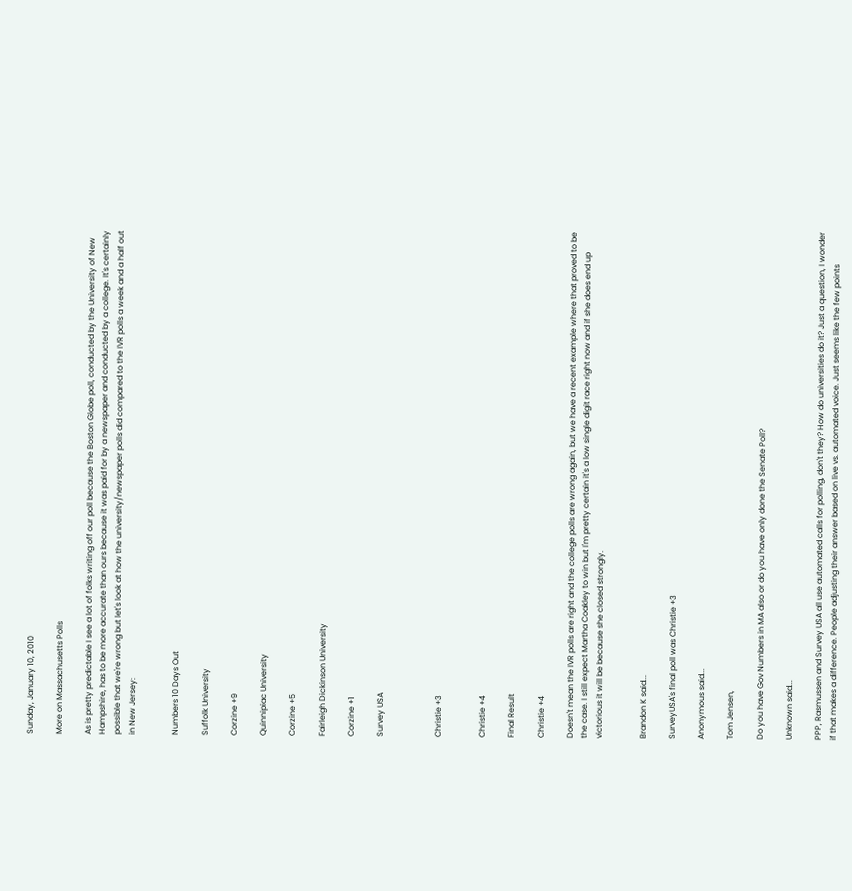Sunday, January 10, 2010

More on Massachusetts Polls

As is pretty predictable I see a lot of folks writing off our poll because the Boston Globe poll, conducted by the University of New Hampshire, has to be more accurate than ours because it was paid for by a newspaper and conducted by a college. It's certainly possible that we're wrong but let's look at how the university/newspaper polls did compared to the IVR polls a week and a half out in New Jersey:


Numbers 10 Days Out

Suffolk University

Corzine +9

Quinnipiac University

Corzine +5

Fairleigh Dickinson University

Corzine +1

Survey USA



Christie +3


Christie +4

Final Result

Christie +4

Doesn't mean the IVR polls are right and the college polls are wrong again, but we have a recent example where that proved to be the case. I still expect Martha Coakley to win but I'm pretty certain it's a low single digit race right now and if she does end up victorious it will be because she closed strongly.


Brandon K said...

SurveyUSA's final poll was Christie +3

Anonymous said...

Tom Jensen,

Do you have Gov Numbers in MA also or do you have only done the Senate Poll?

Unknown said...

PPP, Rasmussen and Survey USA all use automated calls for polling, don't they? How do universities do it? Just a question, I wonder if that makes a difference. People adjusting their answer based on live vs. automated voice. Just seems like the few points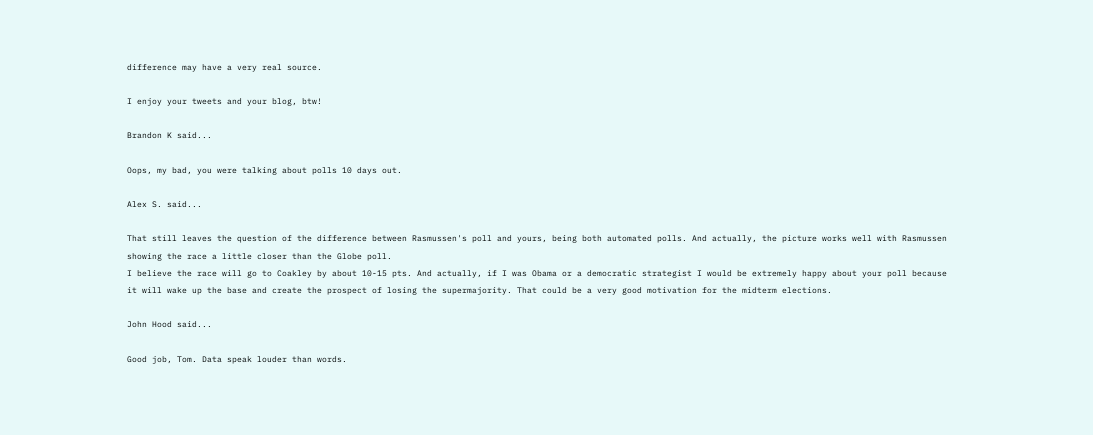difference may have a very real source.

I enjoy your tweets and your blog, btw!

Brandon K said...

Oops, my bad, you were talking about polls 10 days out.

Alex S. said...

That still leaves the question of the difference between Rasmussen's poll and yours, being both automated polls. And actually, the picture works well with Rasmussen showing the race a little closer than the Globe poll.
I believe the race will go to Coakley by about 10-15 pts. And actually, if I was Obama or a democratic strategist I would be extremely happy about your poll because it will wake up the base and create the prospect of losing the supermajority. That could be a very good motivation for the midterm elections.

John Hood said...

Good job, Tom. Data speak louder than words.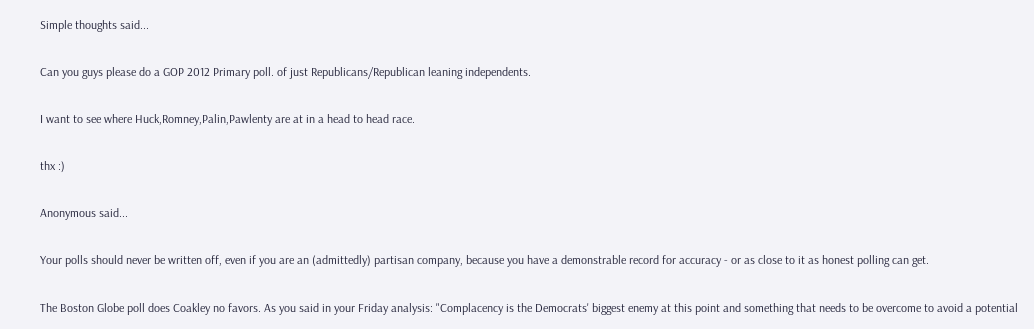Simple thoughts said...

Can you guys please do a GOP 2012 Primary poll. of just Republicans/Republican leaning independents.

I want to see where Huck,Romney,Palin,Pawlenty are at in a head to head race.

thx :)

Anonymous said...

Your polls should never be written off, even if you are an (admittedly) partisan company, because you have a demonstrable record for accuracy - or as close to it as honest polling can get.

The Boston Globe poll does Coakley no favors. As you said in your Friday analysis: "Complacency is the Democrats' biggest enemy at this point and something that needs to be overcome to avoid a potential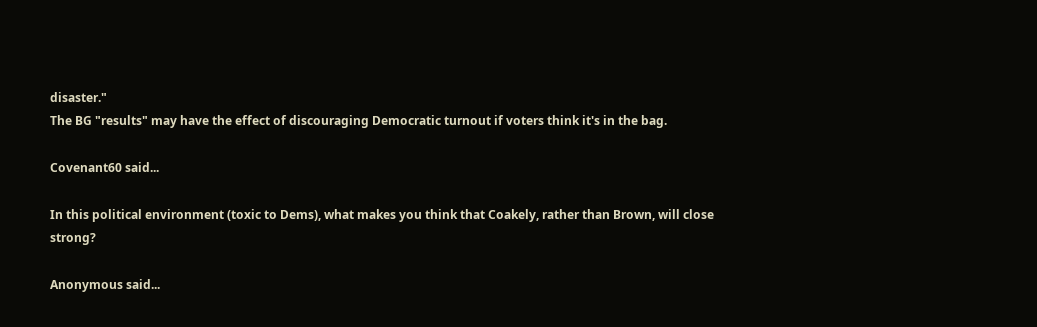disaster."
The BG "results" may have the effect of discouraging Democratic turnout if voters think it's in the bag.

Covenant60 said...

In this political environment (toxic to Dems), what makes you think that Coakely, rather than Brown, will close strong?

Anonymous said...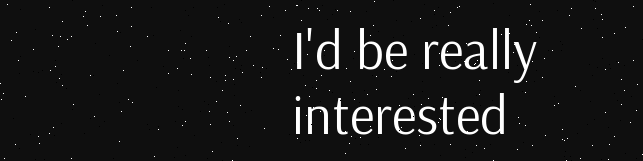I'd be really interested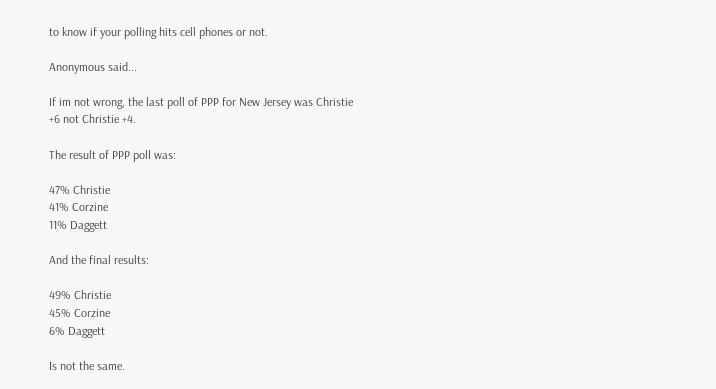to know if your polling hits cell phones or not.

Anonymous said...

If im not wrong, the last poll of PPP for New Jersey was Christie +6 not Christie +4.

The result of PPP poll was:

47% Christie
41% Corzine
11% Daggett

And the final results:

49% Christie
45% Corzine
6% Daggett

Is not the same.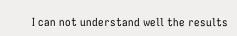I can not understand well the results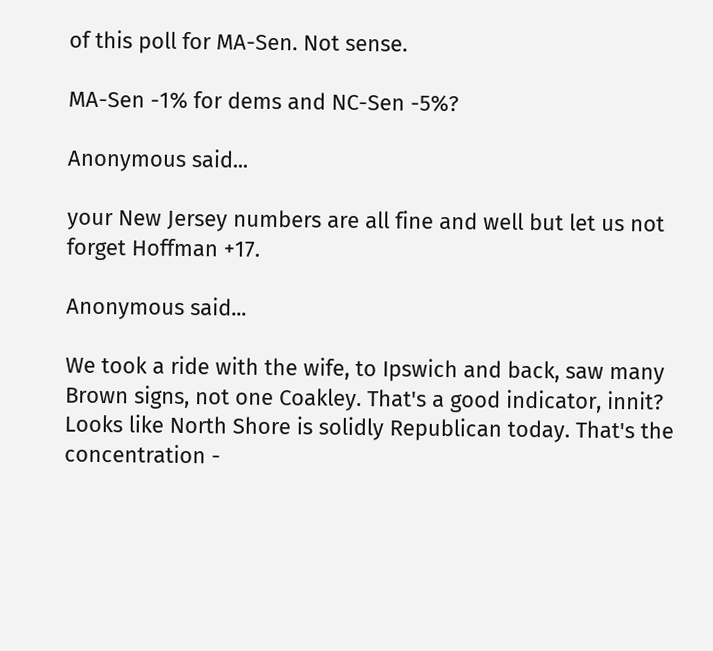of this poll for MA-Sen. Not sense.

MA-Sen -1% for dems and NC-Sen -5%?

Anonymous said...

your New Jersey numbers are all fine and well but let us not forget Hoffman +17.

Anonymous said...

We took a ride with the wife, to Ipswich and back, saw many Brown signs, not one Coakley. That's a good indicator, innit? Looks like North Shore is solidly Republican today. That's the concentration -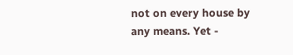not on every house by any means. Yet -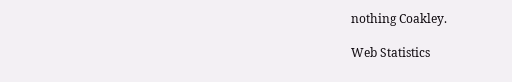nothing Coakley.

Web Statistics